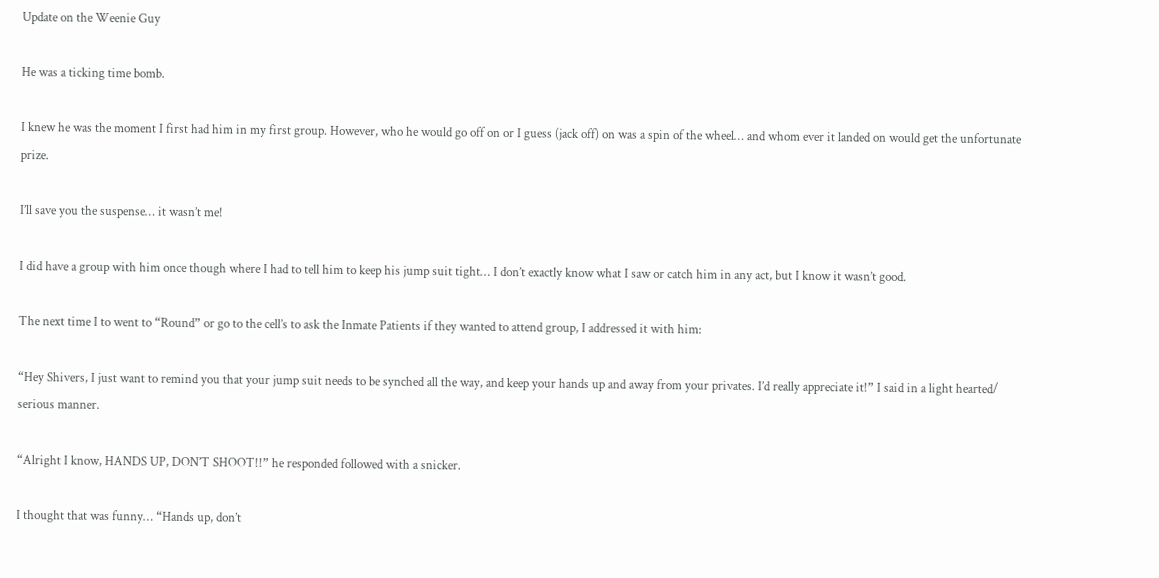Update on the Weenie Guy

He was a ticking time bomb.

I knew he was the moment I first had him in my first group. However, who he would go off on or I guess (jack off) on was a spin of the wheel… and whom ever it landed on would get the unfortunate prize.

I’ll save you the suspense… it wasn’t me!

I did have a group with him once though where I had to tell him to keep his jump suit tight… I don’t exactly know what I saw or catch him in any act, but I know it wasn’t good.

The next time I to went to “Round” or go to the cell’s to ask the Inmate Patients if they wanted to attend group, I addressed it with him:

“Hey Shivers, I just want to remind you that your jump suit needs to be synched all the way, and keep your hands up and away from your privates. I’d really appreciate it!” I said in a light hearted/ serious manner.

“Alright I know, HANDS UP, DON’T SHOOT!!” he responded followed with a snicker.

I thought that was funny… “Hands up, don’t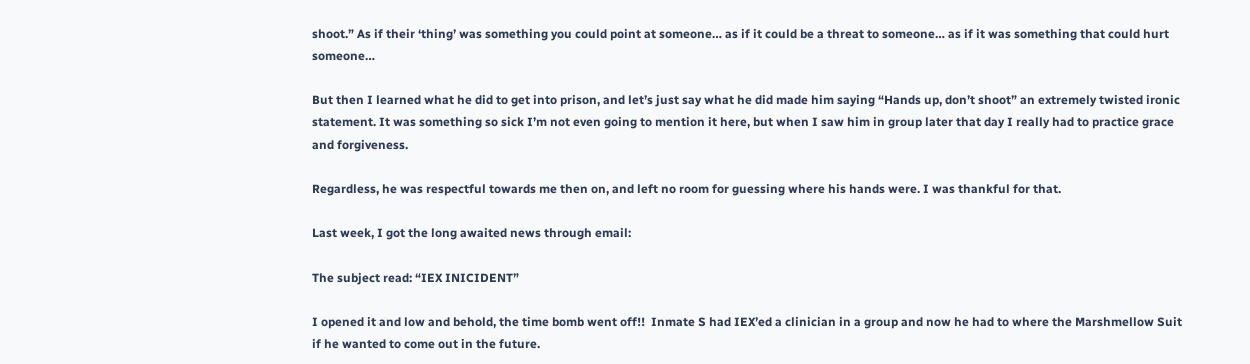shoot.” As if their ‘thing’ was something you could point at someone… as if it could be a threat to someone… as if it was something that could hurt someone…

But then I learned what he did to get into prison, and let’s just say what he did made him saying “Hands up, don’t shoot” an extremely twisted ironic statement. It was something so sick I’m not even going to mention it here, but when I saw him in group later that day I really had to practice grace and forgiveness.

Regardless, he was respectful towards me then on, and left no room for guessing where his hands were. I was thankful for that.

Last week, I got the long awaited news through email:

The subject read: “IEX INICIDENT”

I opened it and low and behold, the time bomb went off!!  Inmate S had IEX’ed a clinician in a group and now he had to where the Marshmellow Suit if he wanted to come out in the future.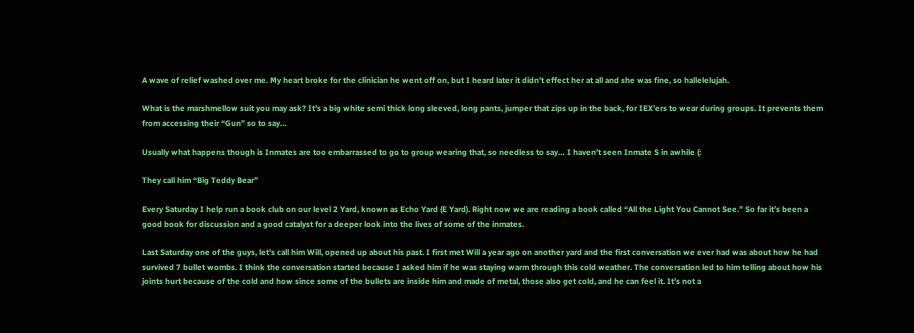A wave of relief washed over me. My heart broke for the clinician he went off on, but I heard later it didn’t effect her at all and she was fine, so hallelelujah.

What is the marshmellow suit you may ask? It’s a big white semi thick long sleeved, long pants, jumper that zips up in the back, for IEX’ers to wear during groups. It prevents them from accessing their “Gun” so to say…

Usually what happens though is Inmates are too embarrassed to go to group wearing that, so needless to say… I haven’t seen Inmate S in awhile (:

They call him “Big Teddy Bear”

Every Saturday I help run a book club on our level 2 Yard, known as Echo Yard (E Yard). Right now we are reading a book called “All the Light You Cannot See.” So far it’s been a good book for discussion and a good catalyst for a deeper look into the lives of some of the inmates.

Last Saturday one of the guys, let’s call him Will, opened up about his past. I first met Will a year ago on another yard and the first conversation we ever had was about how he had survived 7 bullet wombs. I think the conversation started because I asked him if he was staying warm through this cold weather. The conversation led to him telling about how his joints hurt because of the cold and how since some of the bullets are inside him and made of metal, those also get cold, and he can feel it. It’s not a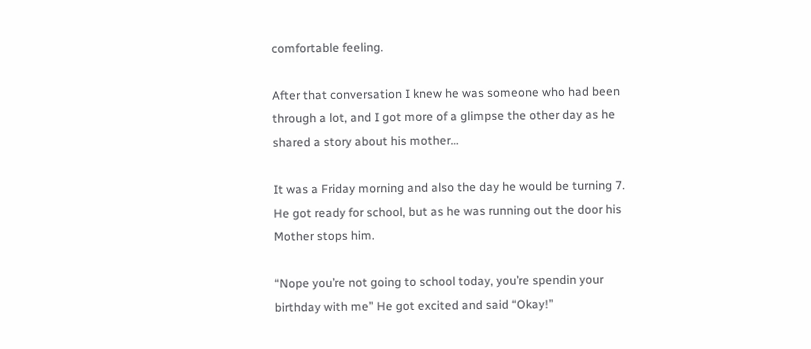comfortable feeling.

After that conversation I knew he was someone who had been through a lot, and I got more of a glimpse the other day as he shared a story about his mother…

It was a Friday morning and also the day he would be turning 7. He got ready for school, but as he was running out the door his Mother stops him.

“Nope you’re not going to school today, you’re spendin your birthday with me” He got excited and said “Okay!”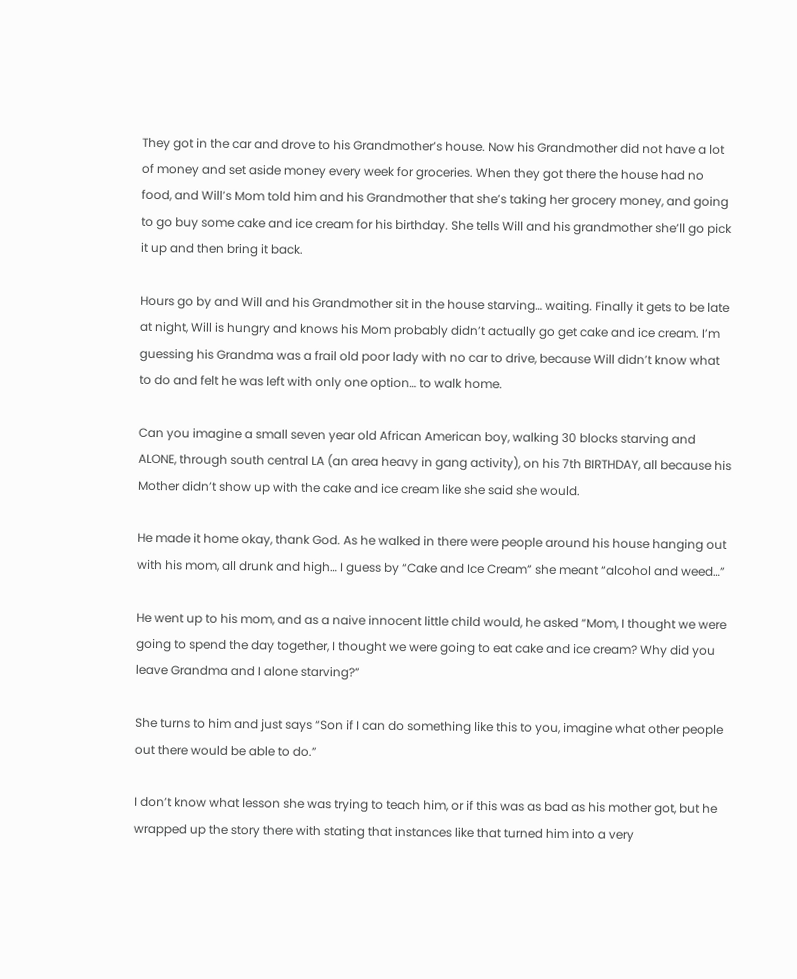They got in the car and drove to his Grandmother’s house. Now his Grandmother did not have a lot of money and set aside money every week for groceries. When they got there the house had no food, and Will’s Mom told him and his Grandmother that she’s taking her grocery money, and going to go buy some cake and ice cream for his birthday. She tells Will and his grandmother she’ll go pick it up and then bring it back.

Hours go by and Will and his Grandmother sit in the house starving… waiting. Finally it gets to be late at night, Will is hungry and knows his Mom probably didn’t actually go get cake and ice cream. I’m guessing his Grandma was a frail old poor lady with no car to drive, because Will didn’t know what to do and felt he was left with only one option… to walk home.

Can you imagine a small seven year old African American boy, walking 30 blocks starving and ALONE, through south central LA (an area heavy in gang activity), on his 7th BIRTHDAY, all because his Mother didn’t show up with the cake and ice cream like she said she would.

He made it home okay, thank God. As he walked in there were people around his house hanging out with his mom, all drunk and high… I guess by “Cake and Ice Cream” she meant “alcohol and weed…”

He went up to his mom, and as a naive innocent little child would, he asked “Mom, I thought we were going to spend the day together, I thought we were going to eat cake and ice cream? Why did you leave Grandma and I alone starving?”

She turns to him and just says “Son if I can do something like this to you, imagine what other people out there would be able to do.”

I don’t know what lesson she was trying to teach him, or if this was as bad as his mother got, but he wrapped up the story there with stating that instances like that turned him into a very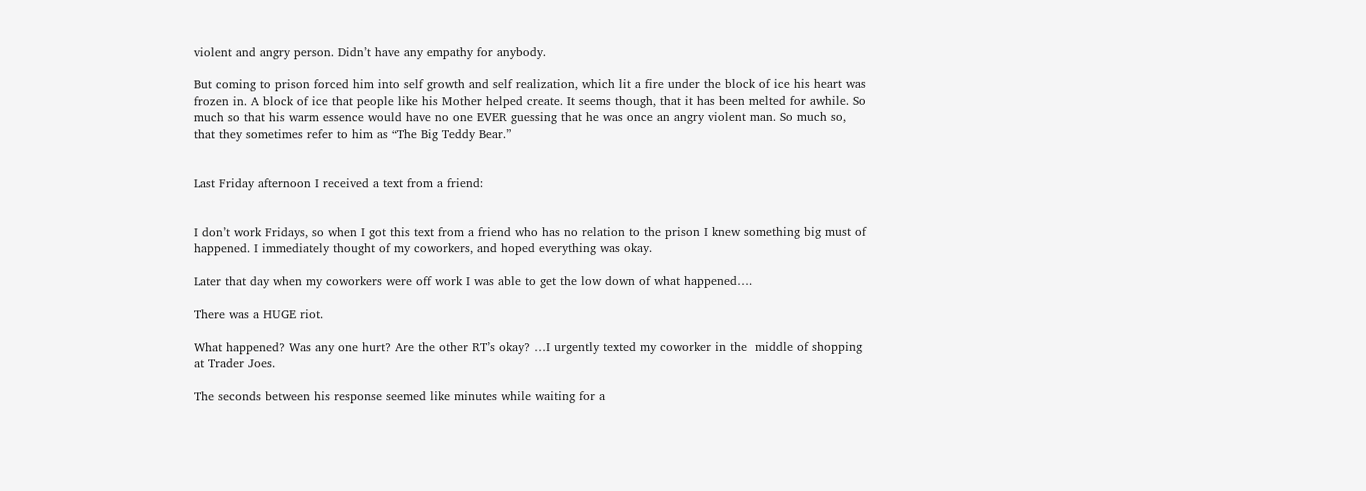violent and angry person. Didn’t have any empathy for anybody.

But coming to prison forced him into self growth and self realization, which lit a fire under the block of ice his heart was frozen in. A block of ice that people like his Mother helped create. It seems though, that it has been melted for awhile. So much so that his warm essence would have no one EVER guessing that he was once an angry violent man. So much so, that they sometimes refer to him as “The Big Teddy Bear.”


Last Friday afternoon I received a text from a friend:


I don’t work Fridays, so when I got this text from a friend who has no relation to the prison I knew something big must of happened. I immediately thought of my coworkers, and hoped everything was okay.

Later that day when my coworkers were off work I was able to get the low down of what happened….

There was a HUGE riot.

What happened? Was any one hurt? Are the other RT’s okay? …I urgently texted my coworker in the  middle of shopping at Trader Joes.

The seconds between his response seemed like minutes while waiting for a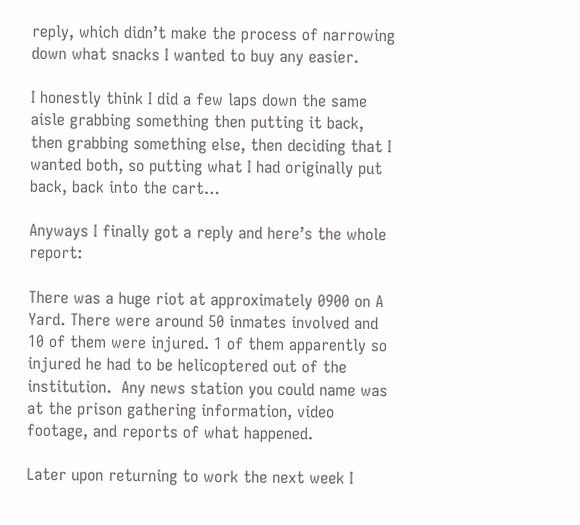reply, which didn’t make the process of narrowing down what snacks I wanted to buy any easier.

I honestly think I did a few laps down the same aisle grabbing something then putting it back, then grabbing something else, then deciding that I wanted both, so putting what I had originally put back, back into the cart…

Anyways I finally got a reply and here’s the whole report:

There was a huge riot at approximately 0900 on A Yard. There were around 50 inmates involved and 10 of them were injured. 1 of them apparently so injured he had to be helicoptered out of the institution.  Any news station you could name was at the prison gathering information, video footage, and reports of what happened.

Later upon returning to work the next week I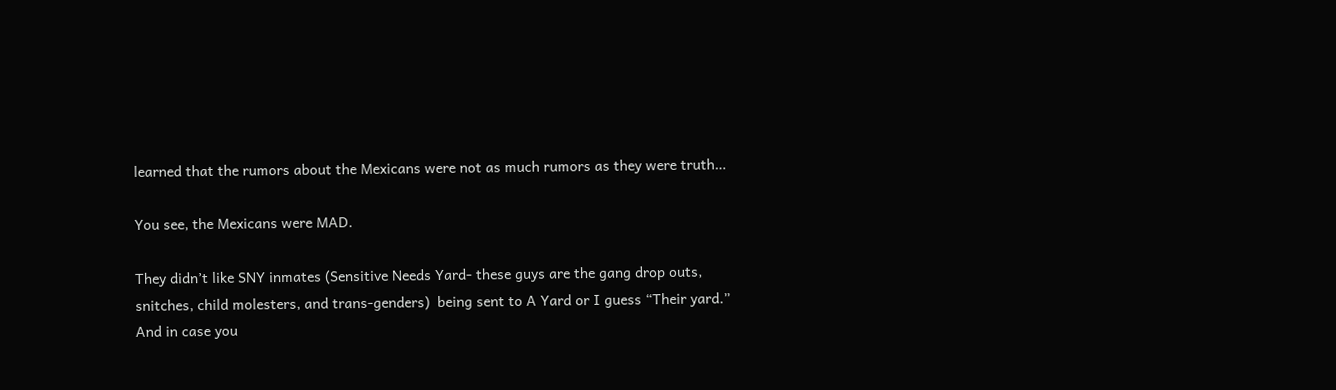learned that the rumors about the Mexicans were not as much rumors as they were truth…

You see, the Mexicans were MAD.

They didn’t like SNY inmates (Sensitive Needs Yard- these guys are the gang drop outs, snitches, child molesters, and trans-genders)  being sent to A Yard or I guess “Their yard.” And in case you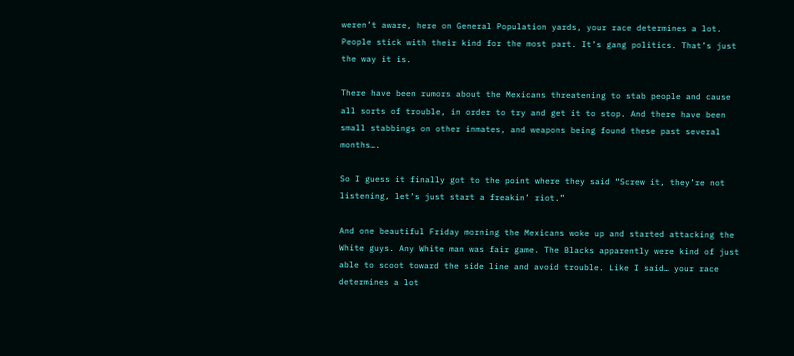weren’t aware, here on General Population yards, your race determines a lot. People stick with their kind for the most part. It’s gang politics. That’s just the way it is.

There have been rumors about the Mexicans threatening to stab people and cause all sorts of trouble, in order to try and get it to stop. And there have been small stabbings on other inmates, and weapons being found these past several months….

So I guess it finally got to the point where they said “Screw it, they’re not listening, let’s just start a freakin’ riot.”

And one beautiful Friday morning the Mexicans woke up and started attacking the White guys. Any White man was fair game. The Blacks apparently were kind of just able to scoot toward the side line and avoid trouble. Like I said… your race determines a lot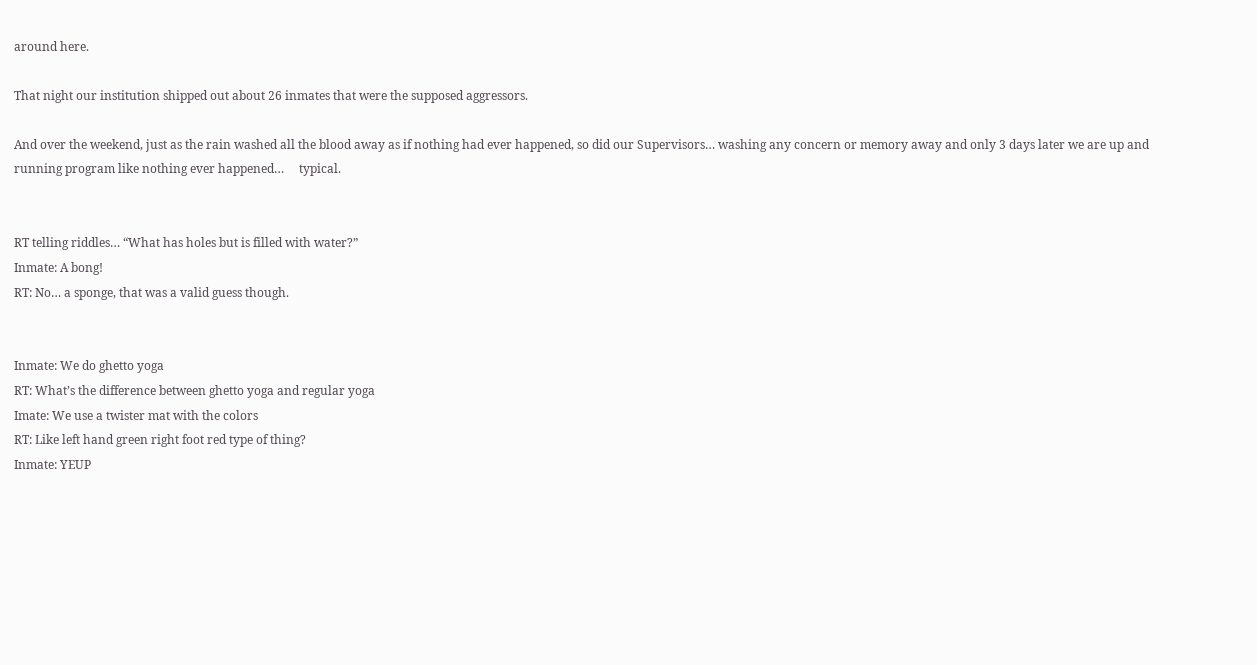around here.

That night our institution shipped out about 26 inmates that were the supposed aggressors.

And over the weekend, just as the rain washed all the blood away as if nothing had ever happened, so did our Supervisors… washing any concern or memory away and only 3 days later we are up and running program like nothing ever happened…     typical.


RT telling riddles… “What has holes but is filled with water?”
Inmate: A bong!
RT: No… a sponge, that was a valid guess though.


Inmate: We do ghetto yoga
RT: What’s the difference between ghetto yoga and regular yoga
Imate: We use a twister mat with the colors
RT: Like left hand green right foot red type of thing?
Inmate: YEUP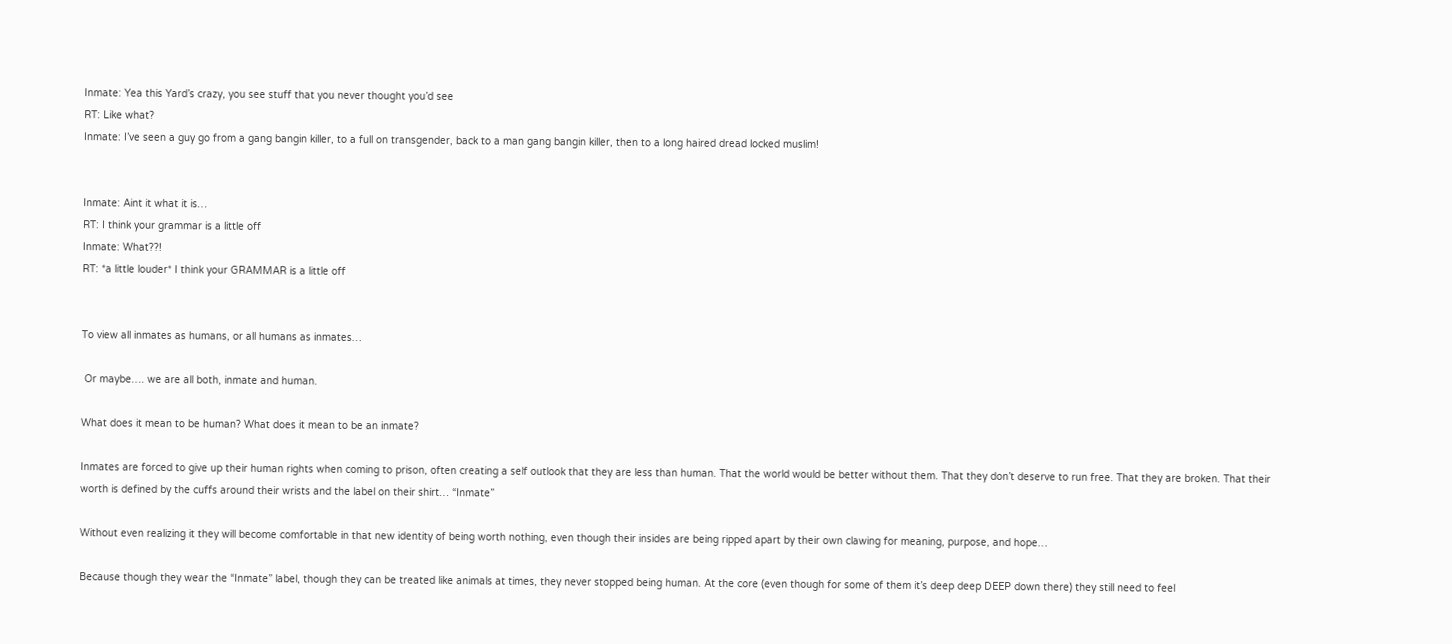Inmate: Yea this Yard’s crazy, you see stuff that you never thought you’d see
RT: Like what?
Inmate: I’ve seen a guy go from a gang bangin killer, to a full on transgender, back to a man gang bangin killer, then to a long haired dread locked muslim!


Inmate: Aint it what it is…
RT: I think your grammar is a little off
Inmate: What??!
RT: *a little louder* I think your GRAMMAR is a little off


To view all inmates as humans, or all humans as inmates…

 Or maybe…. we are all both, inmate and human.

What does it mean to be human? What does it mean to be an inmate?

Inmates are forced to give up their human rights when coming to prison, often creating a self outlook that they are less than human. That the world would be better without them. That they don’t deserve to run free. That they are broken. That their worth is defined by the cuffs around their wrists and the label on their shirt… “Inmate”

Without even realizing it they will become comfortable in that new identity of being worth nothing, even though their insides are being ripped apart by their own clawing for meaning, purpose, and hope…

Because though they wear the “Inmate” label, though they can be treated like animals at times, they never stopped being human. At the core (even though for some of them it’s deep deep DEEP down there) they still need to feel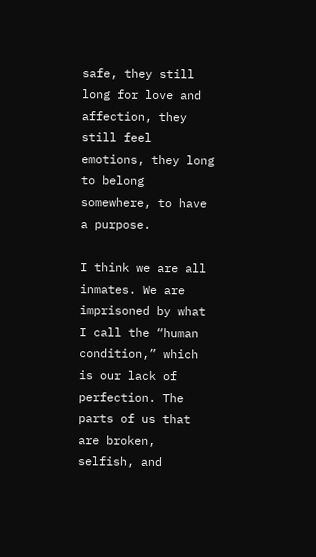safe, they still long for love and affection, they still feel emotions, they long to belong somewhere, to have a purpose.

I think we are all inmates. We are imprisoned by what I call the “human condition,” which is our lack of perfection. The parts of us that are broken, selfish, and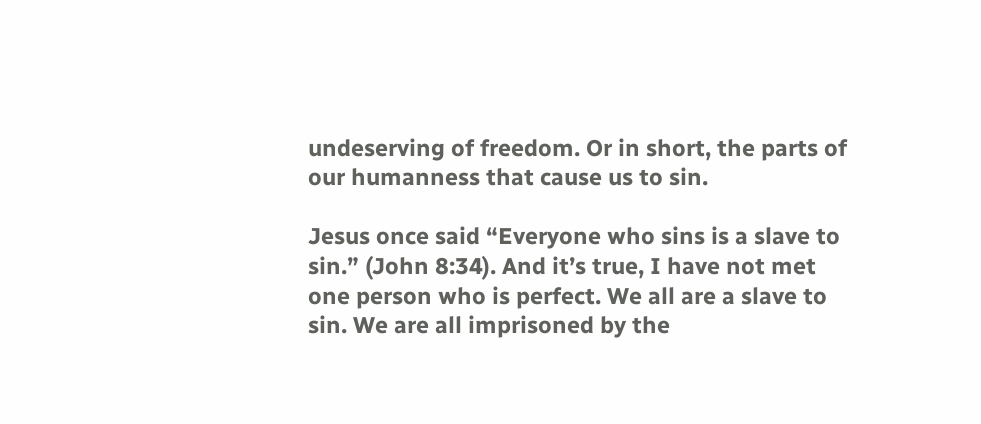undeserving of freedom. Or in short, the parts of our humanness that cause us to sin.

Jesus once said “Everyone who sins is a slave to sin.” (John 8:34). And it’s true, I have not met one person who is perfect. We all are a slave to sin. We are all imprisoned by the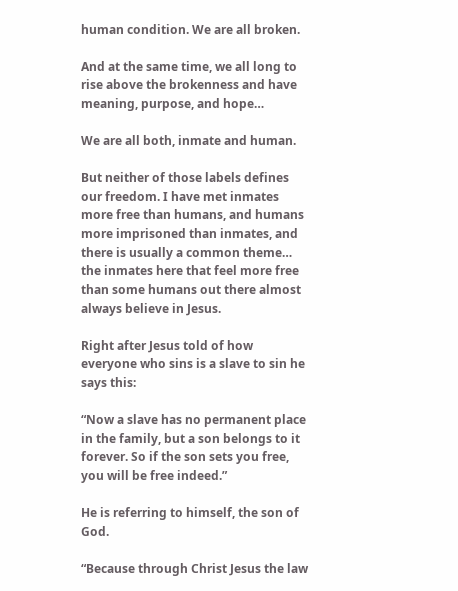human condition. We are all broken.

And at the same time, we all long to rise above the brokenness and have meaning, purpose, and hope…

We are all both, inmate and human.

But neither of those labels defines our freedom. I have met inmates more free than humans, and humans more imprisoned than inmates, and there is usually a common theme… the inmates here that feel more free than some humans out there almost always believe in Jesus.

Right after Jesus told of how everyone who sins is a slave to sin he says this:

“Now a slave has no permanent place in the family, but a son belongs to it forever. So if the son sets you free, you will be free indeed.”

He is referring to himself, the son of God.

“Because through Christ Jesus the law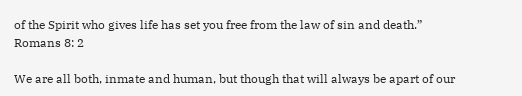of the Spirit who gives life has set you free from the law of sin and death.” Romans 8: 2

We are all both, inmate and human, but though that will always be apart of our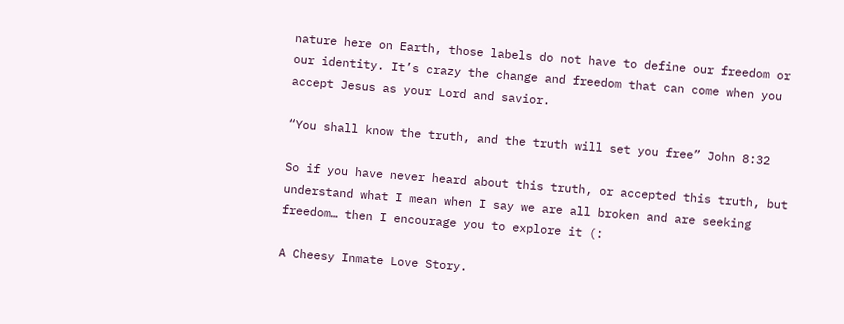nature here on Earth, those labels do not have to define our freedom or our identity. It’s crazy the change and freedom that can come when you accept Jesus as your Lord and savior.

“You shall know the truth, and the truth will set you free” John 8:32

So if you have never heard about this truth, or accepted this truth, but understand what I mean when I say we are all broken and are seeking freedom… then I encourage you to explore it (:

A Cheesy Inmate Love Story.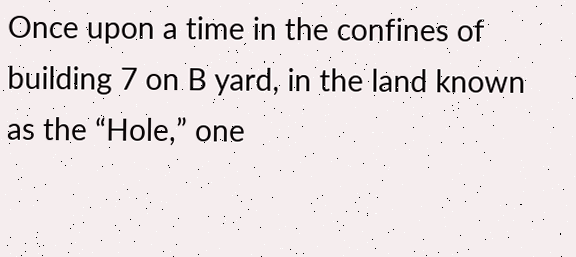Once upon a time in the confines of building 7 on B yard, in the land known as the “Hole,” one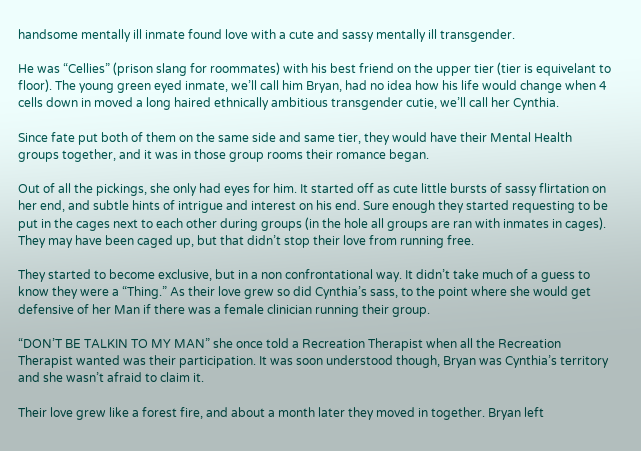handsome mentally ill inmate found love with a cute and sassy mentally ill transgender.

He was “Cellies” (prison slang for roommates) with his best friend on the upper tier (tier is equivelant to floor). The young green eyed inmate, we’ll call him Bryan, had no idea how his life would change when 4 cells down in moved a long haired ethnically ambitious transgender cutie, we’ll call her Cynthia.

Since fate put both of them on the same side and same tier, they would have their Mental Health groups together, and it was in those group rooms their romance began.

Out of all the pickings, she only had eyes for him. It started off as cute little bursts of sassy flirtation on her end, and subtle hints of intrigue and interest on his end. Sure enough they started requesting to be put in the cages next to each other during groups (in the hole all groups are ran with inmates in cages). They may have been caged up, but that didn’t stop their love from running free.

They started to become exclusive, but in a non confrontational way. It didn’t take much of a guess to know they were a “Thing.” As their love grew so did Cynthia’s sass, to the point where she would get defensive of her Man if there was a female clinician running their group.

“DON’T BE TALKIN TO MY MAN” she once told a Recreation Therapist when all the Recreation Therapist wanted was their participation. It was soon understood though, Bryan was Cynthia’s territory and she wasn’t afraid to claim it.

Their love grew like a forest fire, and about a month later they moved in together. Bryan left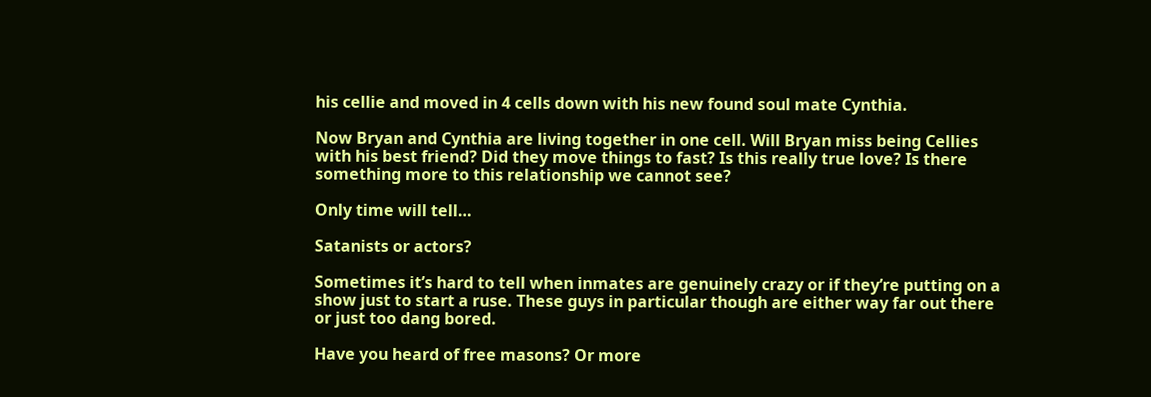his cellie and moved in 4 cells down with his new found soul mate Cynthia.

Now Bryan and Cynthia are living together in one cell. Will Bryan miss being Cellies with his best friend? Did they move things to fast? Is this really true love? Is there something more to this relationship we cannot see?

Only time will tell…

Satanists or actors?

Sometimes it’s hard to tell when inmates are genuinely crazy or if they’re putting on a show just to start a ruse. These guys in particular though are either way far out there or just too dang bored.

Have you heard of free masons? Or more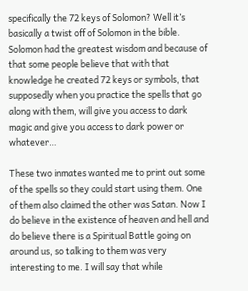specifically the 72 keys of Solomon? Well it’s basically a twist off of Solomon in the bible. Solomon had the greatest wisdom and because of that some people believe that with that knowledge he created 72 keys or symbols, that supposedly when you practice the spells that go along with them, will give you access to dark magic and give you access to dark power or whatever…

These two inmates wanted me to print out some of the spells so they could start using them. One of them also claimed the other was Satan. Now I do believe in the existence of heaven and hell and do believe there is a Spiritual Battle going on around us, so talking to them was very interesting to me. I will say that while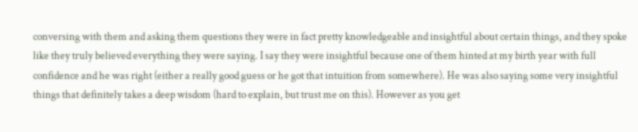conversing with them and asking them questions they were in fact pretty knowledgeable and insightful about certain things, and they spoke like they truly believed everything they were saying. I say they were insightful because one of them hinted at my birth year with full confidence and he was right (either a really good guess or he got that intuition from somewhere). He was also saying some very insightful things that definitely takes a deep wisdom (hard to explain, but trust me on this). However as you get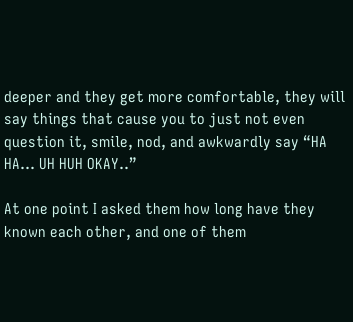deeper and they get more comfortable, they will say things that cause you to just not even question it, smile, nod, and awkwardly say “HA HA… UH HUH OKAY..”

At one point I asked them how long have they known each other, and one of them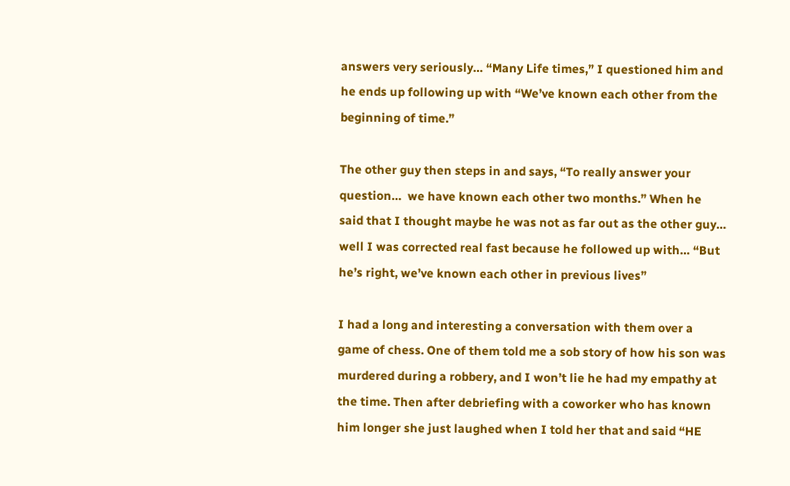answers very seriously… “Many Life times,” I questioned him and he ends up following up with “We’ve known each other from the beginning of time.”

The other guy then steps in and says, “To really answer your question…  we have known each other two months.” When he said that I thought maybe he was not as far out as the other guy… well I was corrected real fast because he followed up with… “But he’s right, we’ve known each other in previous lives”

I had a long and interesting a conversation with them over a game of chess. One of them told me a sob story of how his son was murdered during a robbery, and I won’t lie he had my empathy at the time. Then after debriefing with a coworker who has known him longer she just laughed when I told her that and said “HE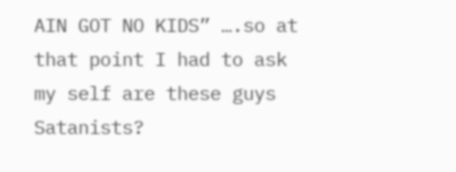AIN GOT NO KIDS” ….so at that point I had to ask my self are these guys Satanists?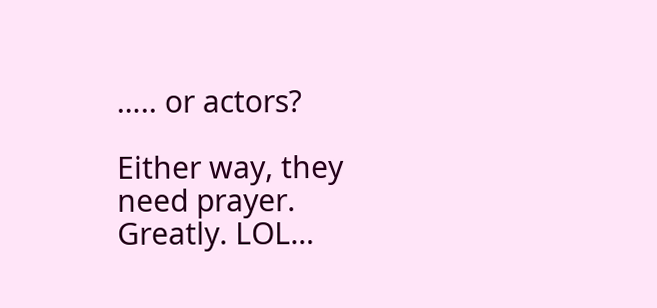….. or actors?

Either way, they need prayer. Greatly. LOL…